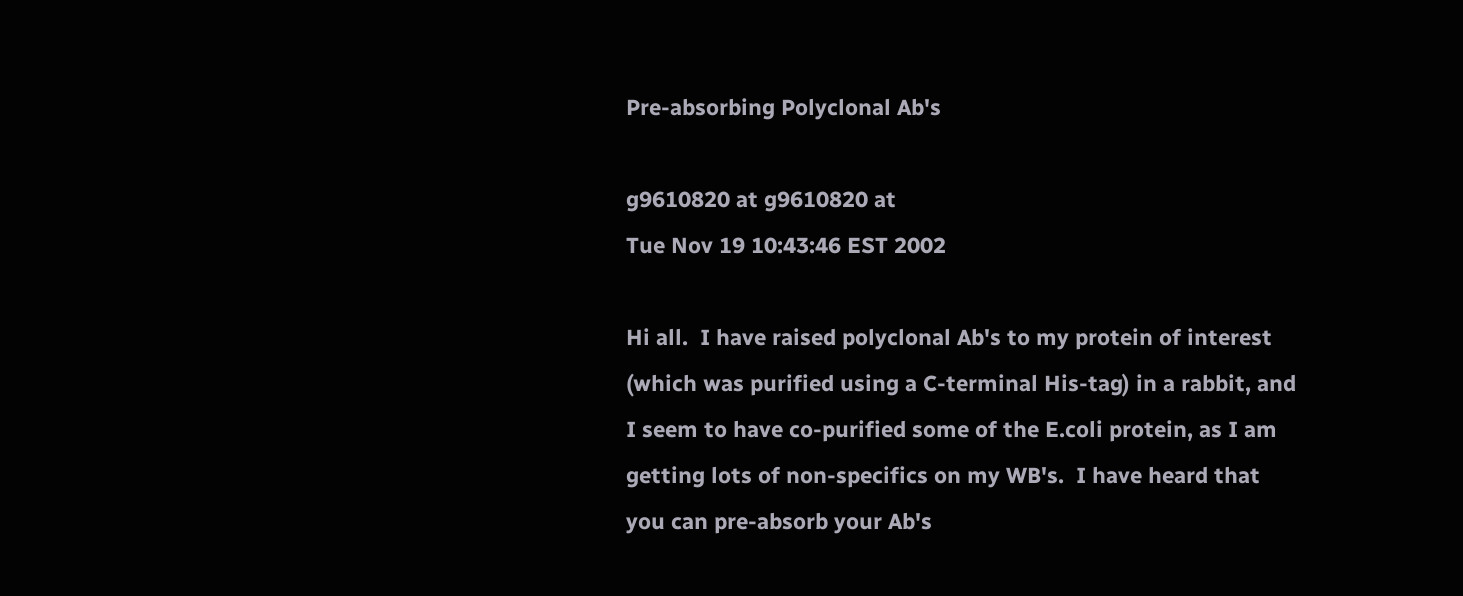Pre-absorbing Polyclonal Ab's

g9610820 at g9610820 at
Tue Nov 19 10:43:46 EST 2002

Hi all.  I have raised polyclonal Ab's to my protein of interest (which was purified using a C-terminal His-tag) in a rabbit, and I seem to have co-purified some of the E.coli protein, as I am getting lots of non-specifics on my WB's.  I have heard that you can pre-absorb your Ab's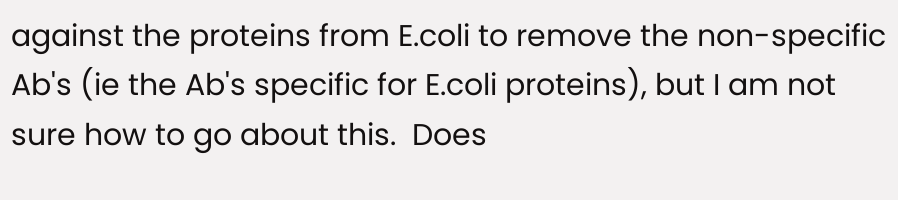against the proteins from E.coli to remove the non-specific Ab's (ie the Ab's specific for E.coli proteins), but I am not sure how to go about this.  Does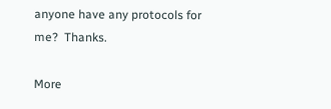anyone have any protocols for me?  Thanks.

More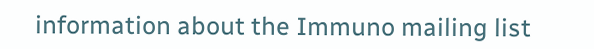information about the Immuno mailing list